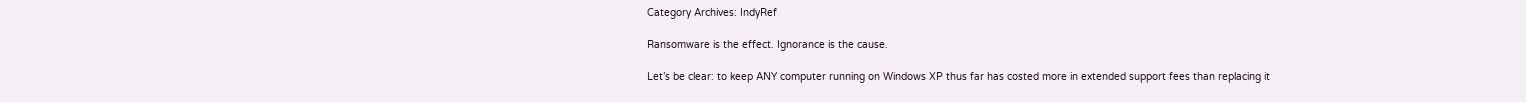Category Archives: IndyRef

Ransomware is the effect. Ignorance is the cause.

Let’s be clear: to keep ANY computer running on Windows XP thus far has costed more in extended support fees than replacing it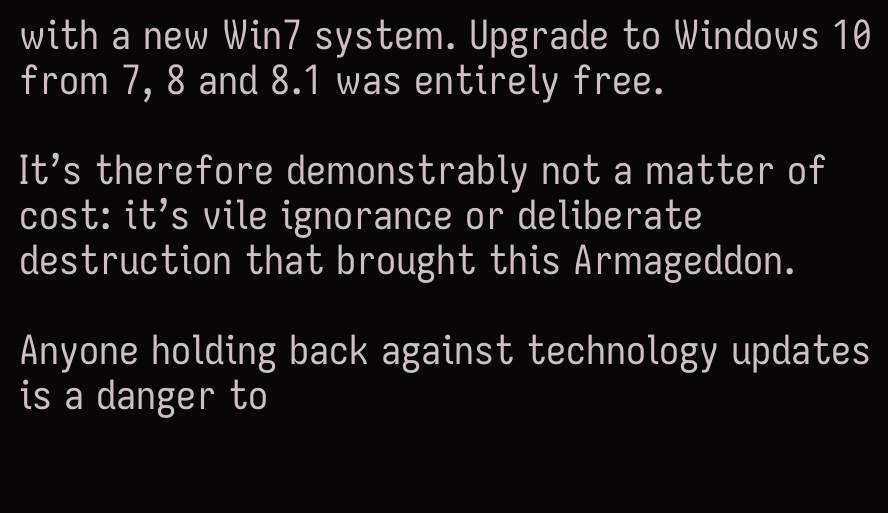with a new Win7 system. Upgrade to Windows 10 from 7, 8 and 8.1 was entirely free.

It’s therefore demonstrably not a matter of cost: it’s vile ignorance or deliberate destruction that brought this Armageddon.

Anyone holding back against technology updates is a danger to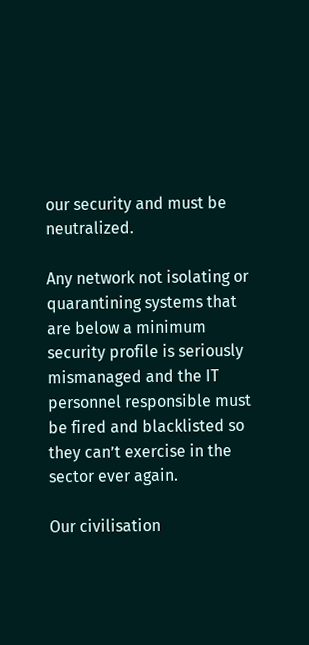our security and must be neutralized.

Any network not isolating or quarantining systems that are below a minimum security profile is seriously mismanaged and the IT personnel responsible must be fired and blacklisted so they can’t exercise in the sector ever again.

Our civilisation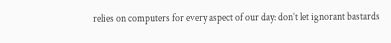relies on computers for every aspect of our day: don’t let ignorant bastards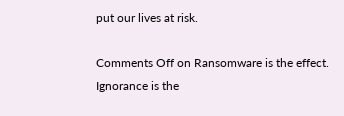put our lives at risk.

Comments Off on Ransomware is the effect. Ignorance is the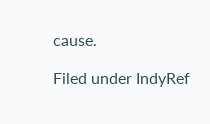cause.

Filed under IndyRef